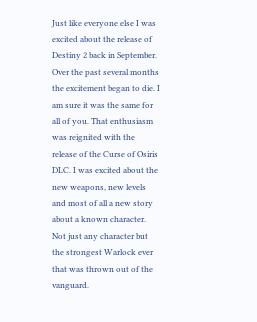Just like everyone else I was excited about the release of Destiny 2 back in September. Over the past several months the excitement began to die. I am sure it was the same for all of you. That enthusiasm was reignited with the release of the Curse of Osiris DLC. I was excited about the new weapons, new levels and most of all a new story about a known character. Not just any character but the strongest Warlock ever that was thrown out of the vanguard.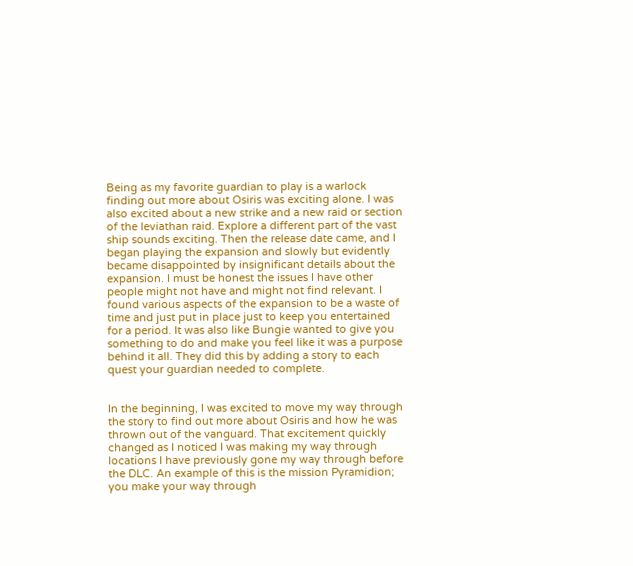Being as my favorite guardian to play is a warlock finding out more about Osiris was exciting alone. I was also excited about a new strike and a new raid or section of the leviathan raid. Explore a different part of the vast ship sounds exciting. Then the release date came, and I began playing the expansion and slowly but evidently became disappointed by insignificant details about the expansion. I must be honest the issues I have other people might not have and might not find relevant. I found various aspects of the expansion to be a waste of time and just put in place just to keep you entertained for a period. It was also like Bungie wanted to give you something to do and make you feel like it was a purpose behind it all. They did this by adding a story to each quest your guardian needed to complete.


In the beginning, I was excited to move my way through the story to find out more about Osiris and how he was thrown out of the vanguard. That excitement quickly changed as I noticed I was making my way through locations I have previously gone my way through before the DLC. An example of this is the mission Pyramidion; you make your way through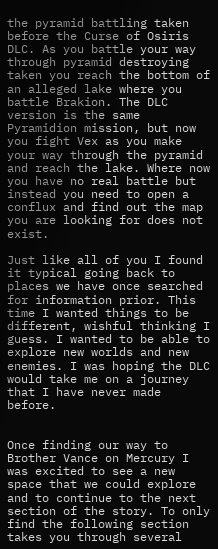the pyramid battling taken before the Curse of Osiris DLC. As you battle your way through pyramid destroying taken you reach the bottom of an alleged lake where you battle Brakion. The DLC version is the same Pyramidion mission, but now you fight Vex as you make your way through the pyramid and reach the lake. Where now you have no real battle but instead you need to open a conflux and find out the map you are looking for does not exist.

Just like all of you I found it typical going back to places we have once searched for information prior. This time I wanted things to be different, wishful thinking I guess. I wanted to be able to explore new worlds and new enemies. I was hoping the DLC would take me on a journey that I have never made before.


Once finding our way to Brother Vance on Mercury I was excited to see a new space that we could explore and to continue to the next section of the story. To only find the following section takes you through several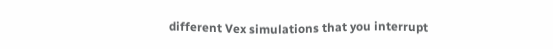different Vex simulations that you interrupt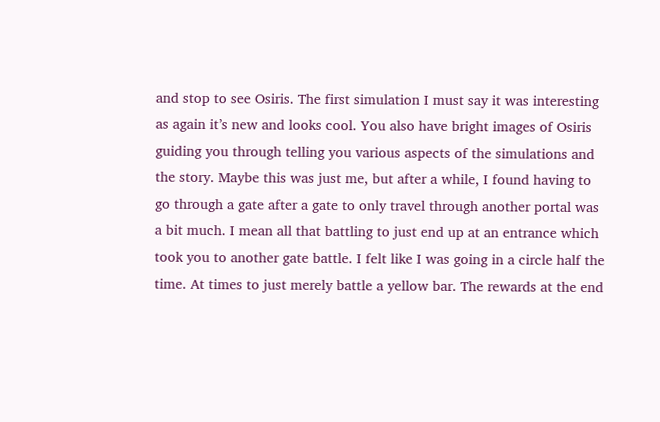and stop to see Osiris. The first simulation I must say it was interesting as again it’s new and looks cool. You also have bright images of Osiris guiding you through telling you various aspects of the simulations and the story. Maybe this was just me, but after a while, I found having to go through a gate after a gate to only travel through another portal was a bit much. I mean all that battling to just end up at an entrance which took you to another gate battle. I felt like I was going in a circle half the time. At times to just merely battle a yellow bar. The rewards at the end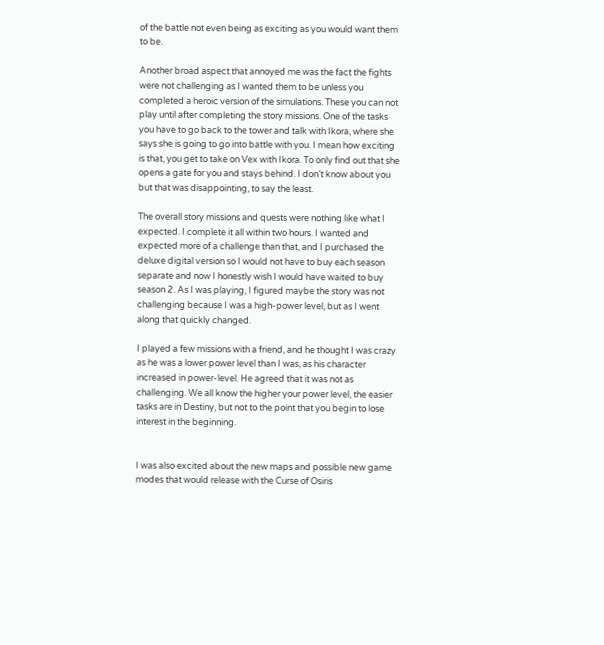of the battle not even being as exciting as you would want them to be.

Another broad aspect that annoyed me was the fact the fights were not challenging as I wanted them to be unless you completed a heroic version of the simulations. These you can not play until after completing the story missions. One of the tasks you have to go back to the tower and talk with Ikora, where she says she is going to go into battle with you. I mean how exciting is that, you get to take on Vex with Ikora. To only find out that she opens a gate for you and stays behind. I don’t know about you but that was disappointing, to say the least.

The overall story missions and quests were nothing like what I expected. I complete it all within two hours. I wanted and expected more of a challenge than that, and I purchased the deluxe digital version so I would not have to buy each season separate and now I honestly wish I would have waited to buy season 2. As I was playing, I figured maybe the story was not challenging because I was a high-power level, but as I went along that quickly changed.

I played a few missions with a friend, and he thought I was crazy as he was a lower power level than I was, as his character increased in power-level. He agreed that it was not as challenging. We all know the higher your power level, the easier tasks are in Destiny, but not to the point that you begin to lose interest in the beginning.


I was also excited about the new maps and possible new game modes that would release with the Curse of Osiris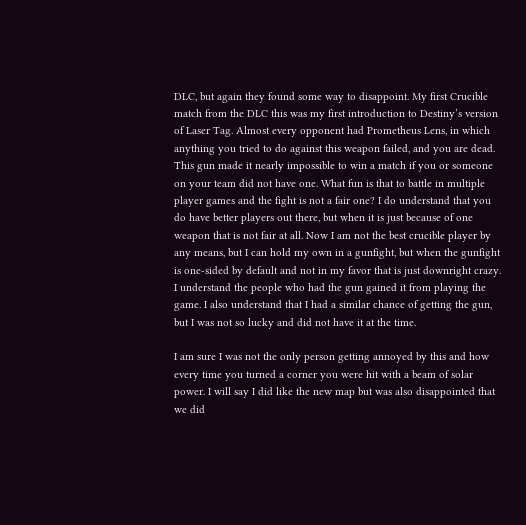DLC, but again they found some way to disappoint. My first Crucible match from the DLC this was my first introduction to Destiny’s version of Laser Tag. Almost every opponent had Prometheus Lens, in which anything you tried to do against this weapon failed, and you are dead. This gun made it nearly impossible to win a match if you or someone on your team did not have one. What fun is that to battle in multiple player games and the fight is not a fair one? I do understand that you do have better players out there, but when it is just because of one weapon that is not fair at all. Now I am not the best crucible player by any means, but I can hold my own in a gunfight, but when the gunfight is one-sided by default and not in my favor that is just downright crazy. I understand the people who had the gun gained it from playing the game. I also understand that I had a similar chance of getting the gun, but I was not so lucky and did not have it at the time.

I am sure I was not the only person getting annoyed by this and how every time you turned a corner you were hit with a beam of solar power. I will say I did like the new map but was also disappointed that we did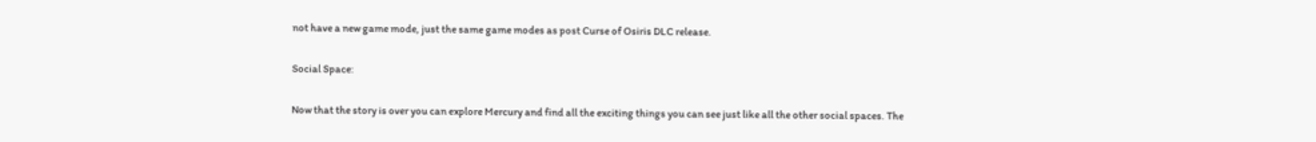not have a new game mode, just the same game modes as post Curse of Osiris DLC release.

Social Space:

Now that the story is over you can explore Mercury and find all the exciting things you can see just like all the other social spaces. The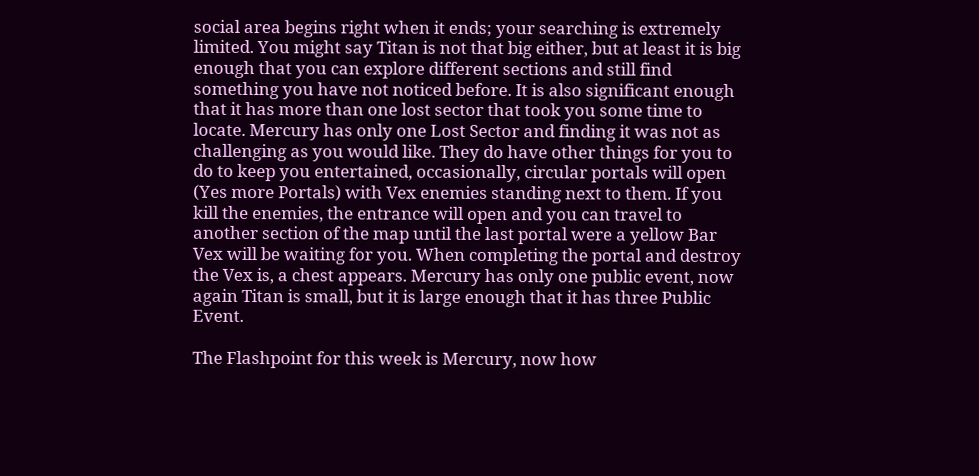social area begins right when it ends; your searching is extremely limited. You might say Titan is not that big either, but at least it is big enough that you can explore different sections and still find something you have not noticed before. It is also significant enough that it has more than one lost sector that took you some time to locate. Mercury has only one Lost Sector and finding it was not as challenging as you would like. They do have other things for you to do to keep you entertained, occasionally, circular portals will open (Yes more Portals) with Vex enemies standing next to them. If you kill the enemies, the entrance will open and you can travel to another section of the map until the last portal were a yellow Bar Vex will be waiting for you. When completing the portal and destroy the Vex is, a chest appears. Mercury has only one public event, now again Titan is small, but it is large enough that it has three Public Event.

The Flashpoint for this week is Mercury, now how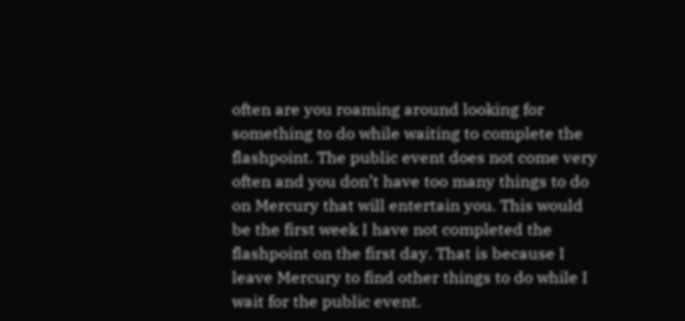often are you roaming around looking for something to do while waiting to complete the flashpoint. The public event does not come very often and you don’t have too many things to do on Mercury that will entertain you. This would be the first week I have not completed the flashpoint on the first day. That is because I leave Mercury to find other things to do while I wait for the public event.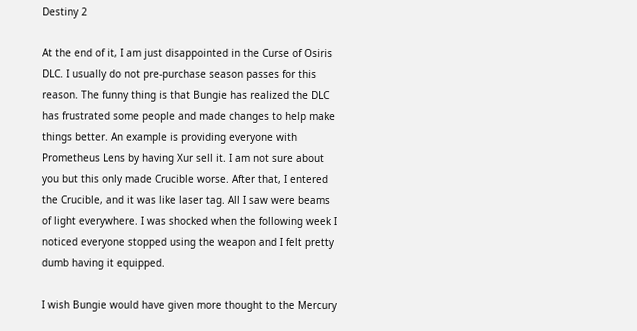Destiny 2

At the end of it, I am just disappointed in the Curse of Osiris DLC. I usually do not pre-purchase season passes for this reason. The funny thing is that Bungie has realized the DLC has frustrated some people and made changes to help make things better. An example is providing everyone with Prometheus Lens by having Xur sell it. I am not sure about you but this only made Crucible worse. After that, I entered the Crucible, and it was like laser tag. All I saw were beams of light everywhere. I was shocked when the following week I noticed everyone stopped using the weapon and I felt pretty dumb having it equipped.

I wish Bungie would have given more thought to the Mercury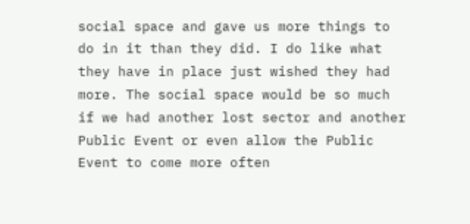social space and gave us more things to do in it than they did. I do like what they have in place just wished they had more. The social space would be so much if we had another lost sector and another Public Event or even allow the Public Event to come more often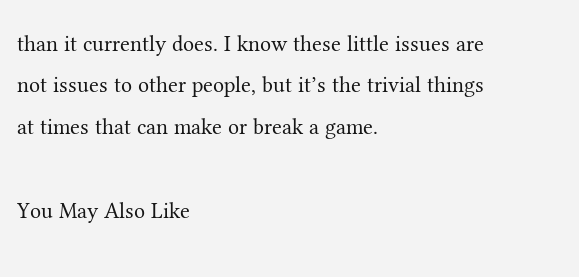than it currently does. I know these little issues are not issues to other people, but it’s the trivial things at times that can make or break a game.

You May Also Like